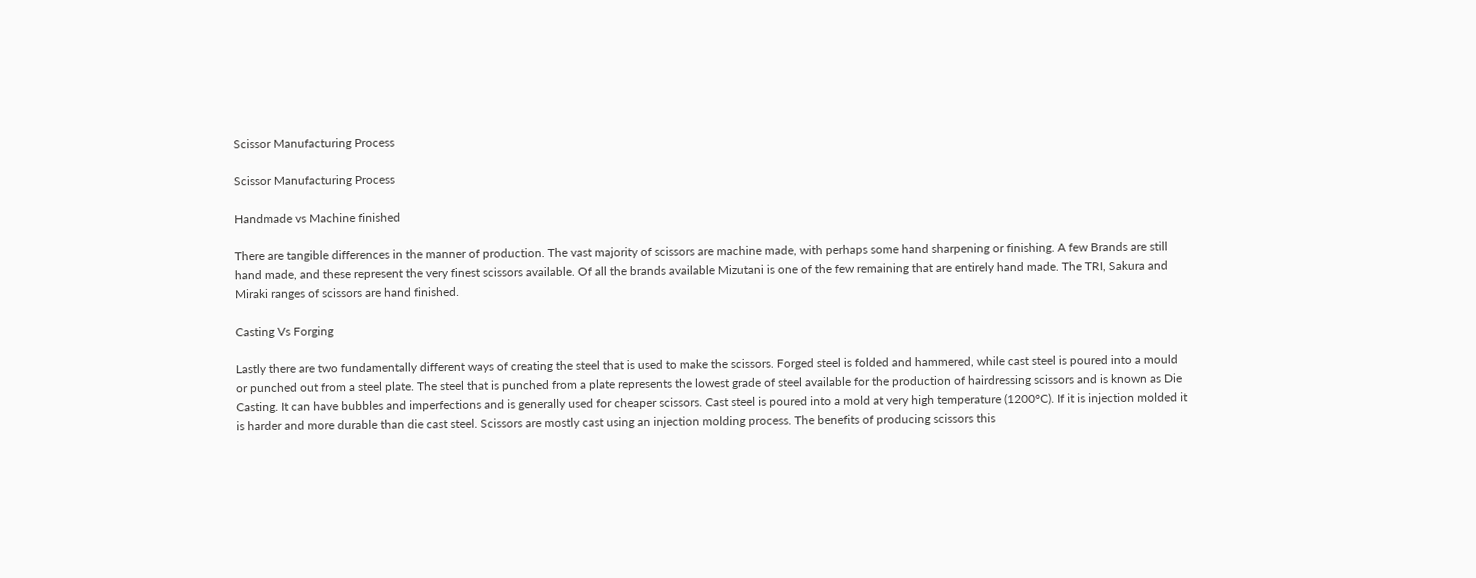Scissor Manufacturing Process

Scissor Manufacturing Process

Handmade vs Machine finished

There are tangible differences in the manner of production. The vast majority of scissors are machine made, with perhaps some hand sharpening or finishing. A few Brands are still hand made, and these represent the very finest scissors available. Of all the brands available Mizutani is one of the few remaining that are entirely hand made. The TRI, Sakura and Miraki ranges of scissors are hand finished.

Casting Vs Forging

Lastly there are two fundamentally different ways of creating the steel that is used to make the scissors. Forged steel is folded and hammered, while cast steel is poured into a mould or punched out from a steel plate. The steel that is punched from a plate represents the lowest grade of steel available for the production of hairdressing scissors and is known as Die Casting. It can have bubbles and imperfections and is generally used for cheaper scissors. Cast steel is poured into a mold at very high temperature (1200°C). If it is injection molded it is harder and more durable than die cast steel. Scissors are mostly cast using an injection molding process. The benefits of producing scissors this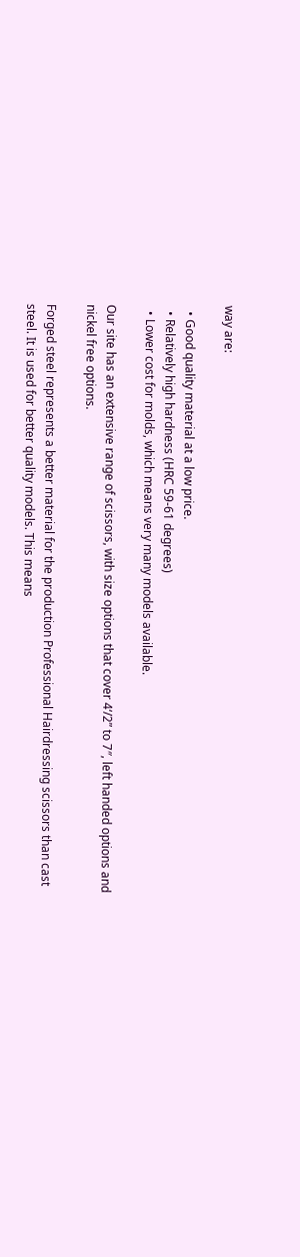way are:

  • Good quality material at a low price.
  • Relatively high hardness (HRC 59-61 degrees)
  • Lower cost for molds, which means very many models available.

Our site has an extensive range of scissors, with size options that cover 4‘/2” to 7″, left handed options and nickel free options.

Forged steel represents a better material for the production Professional Hairdressing scissors than cast steel. It is used for better quality models. This means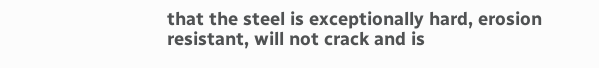that the steel is exceptionally hard, erosion resistant, will not crack and is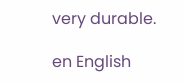very durable.

en English